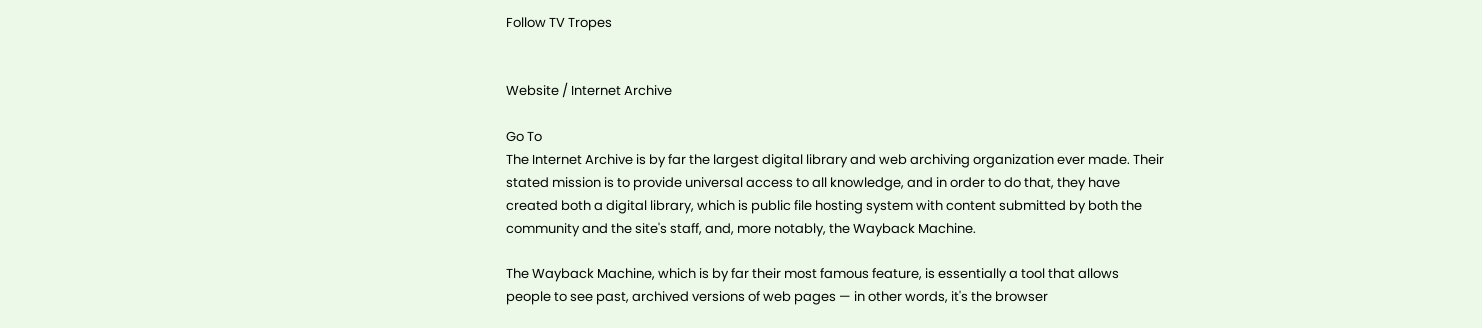Follow TV Tropes


Website / Internet Archive

Go To
The Internet Archive is by far the largest digital library and web archiving organization ever made. Their stated mission is to provide universal access to all knowledge, and in order to do that, they have created both a digital library, which is public file hosting system with content submitted by both the community and the site's staff, and, more notably, the Wayback Machine.

The Wayback Machine, which is by far their most famous feature, is essentially a tool that allows people to see past, archived versions of web pages — in other words, it's the browser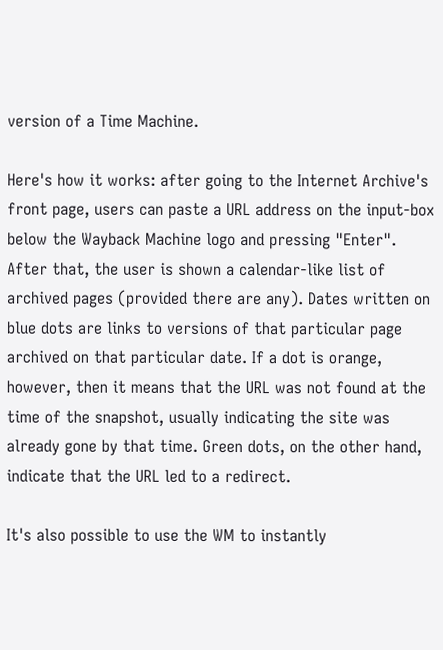version of a Time Machine.

Here's how it works: after going to the Internet Archive's front page, users can paste a URL address on the input-box below the Wayback Machine logo and pressing "Enter". After that, the user is shown a calendar-like list of archived pages (provided there are any). Dates written on blue dots are links to versions of that particular page archived on that particular date. If a dot is orange, however, then it means that the URL was not found at the time of the snapshot, usually indicating the site was already gone by that time. Green dots, on the other hand, indicate that the URL led to a redirect.

It's also possible to use the WM to instantly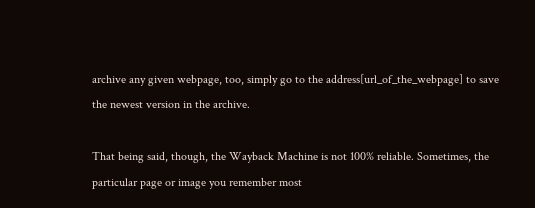archive any given webpage, too, simply go to the address[url_of_the_webpage] to save the newest version in the archive.

That being said, though, the Wayback Machine is not 100% reliable. Sometimes, the particular page or image you remember most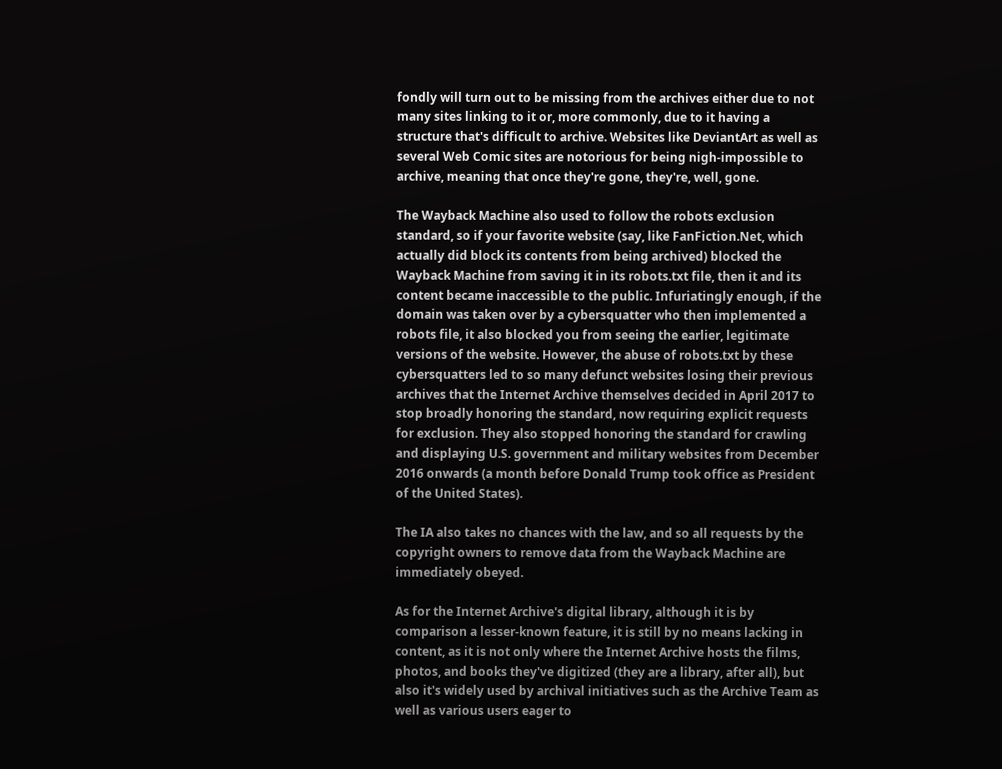fondly will turn out to be missing from the archives either due to not many sites linking to it or, more commonly, due to it having a structure that's difficult to archive. Websites like DeviantArt as well as several Web Comic sites are notorious for being nigh-impossible to archive, meaning that once they're gone, they're, well, gone.

The Wayback Machine also used to follow the robots exclusion standard, so if your favorite website (say, like FanFiction.Net, which actually did block its contents from being archived) blocked the Wayback Machine from saving it in its robots.txt file, then it and its content became inaccessible to the public. Infuriatingly enough, if the domain was taken over by a cybersquatter who then implemented a robots file, it also blocked you from seeing the earlier, legitimate versions of the website. However, the abuse of robots.txt by these cybersquatters led to so many defunct websites losing their previous archives that the Internet Archive themselves decided in April 2017 to stop broadly honoring the standard, now requiring explicit requests for exclusion. They also stopped honoring the standard for crawling and displaying U.S. government and military websites from December 2016 onwards (a month before Donald Trump took office as President of the United States).

The IA also takes no chances with the law, and so all requests by the copyright owners to remove data from the Wayback Machine are immediately obeyed.

As for the Internet Archive's digital library, although it is by comparison a lesser-known feature, it is still by no means lacking in content, as it is not only where the Internet Archive hosts the films, photos, and books they've digitized (they are a library, after all), but also it's widely used by archival initiatives such as the Archive Team as well as various users eager to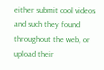either submit cool videos and such they found throughout the web, or upload their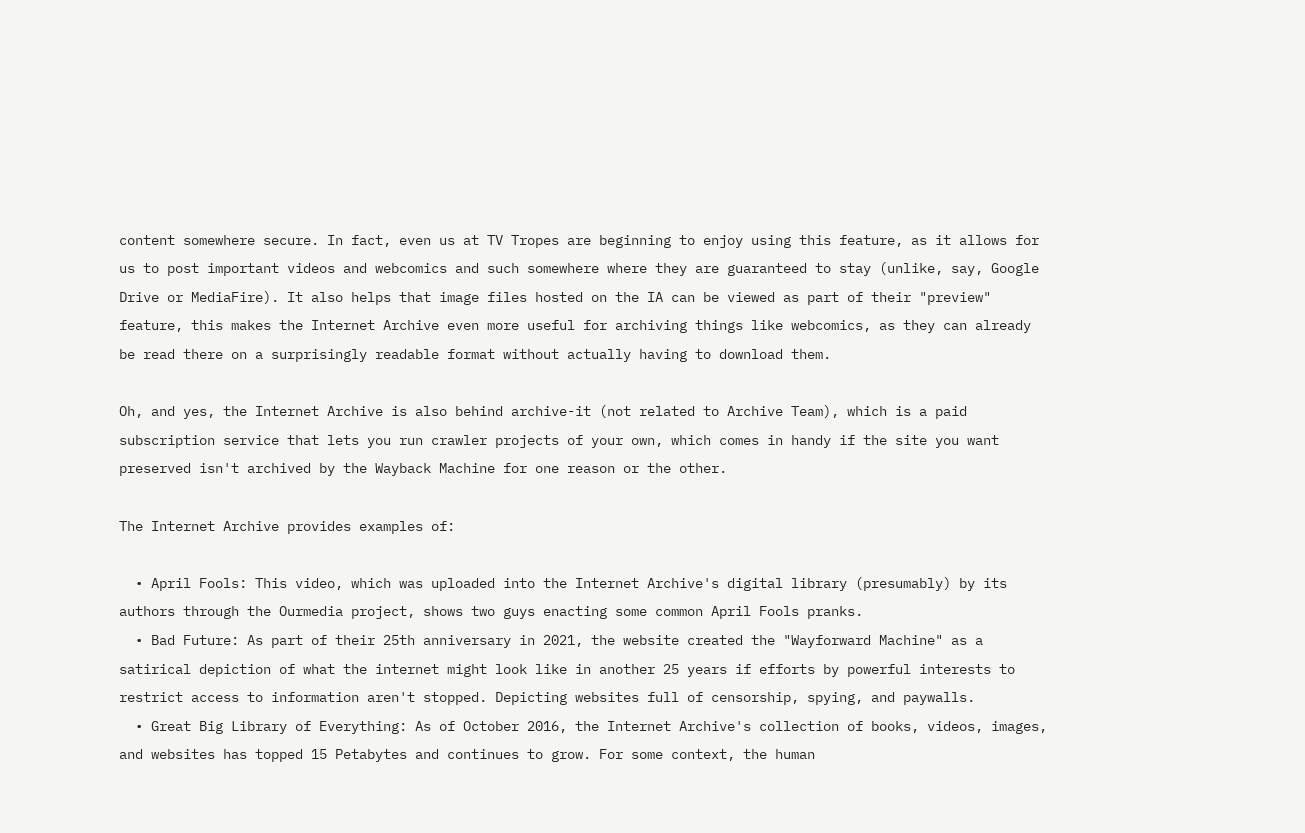content somewhere secure. In fact, even us at TV Tropes are beginning to enjoy using this feature, as it allows for us to post important videos and webcomics and such somewhere where they are guaranteed to stay (unlike, say, Google Drive or MediaFire). It also helps that image files hosted on the IA can be viewed as part of their "preview" feature, this makes the Internet Archive even more useful for archiving things like webcomics, as they can already be read there on a surprisingly readable format without actually having to download them.

Oh, and yes, the Internet Archive is also behind archive-it (not related to Archive Team), which is a paid subscription service that lets you run crawler projects of your own, which comes in handy if the site you want preserved isn't archived by the Wayback Machine for one reason or the other.

The Internet Archive provides examples of:

  • April Fools: This video, which was uploaded into the Internet Archive's digital library (presumably) by its authors through the Ourmedia project, shows two guys enacting some common April Fools pranks.
  • Bad Future: As part of their 25th anniversary in 2021, the website created the "Wayforward Machine" as a satirical depiction of what the internet might look like in another 25 years if efforts by powerful interests to restrict access to information aren't stopped. Depicting websites full of censorship, spying, and paywalls.
  • Great Big Library of Everything: As of October 2016, the Internet Archive's collection of books, videos, images, and websites has topped 15 Petabytes and continues to grow. For some context, the human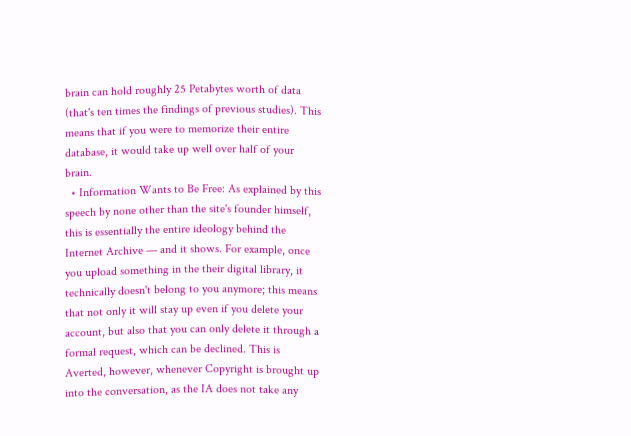brain can hold roughly 25 Petabytes worth of data (that's ten times the findings of previous studies). This means that if you were to memorize their entire database, it would take up well over half of your brain.
  • Information Wants to Be Free: As explained by this speech by none other than the site's founder himself, this is essentially the entire ideology behind the Internet Archive — and it shows. For example, once you upload something in the their digital library, it technically doesn't belong to you anymore; this means that not only it will stay up even if you delete your account, but also that you can only delete it through a formal request, which can be declined. This is Averted, however, whenever Copyright is brought up into the conversation, as the IA does not take any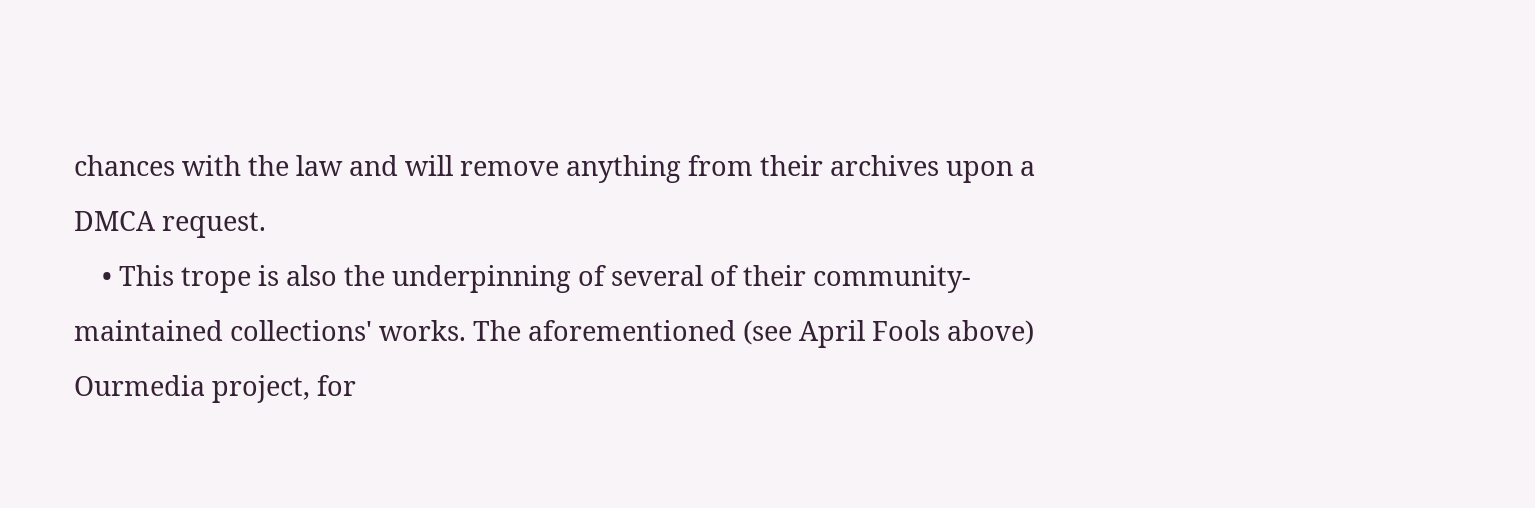chances with the law and will remove anything from their archives upon a DMCA request.
    • This trope is also the underpinning of several of their community-maintained collections' works. The aforementioned (see April Fools above) Ourmedia project, for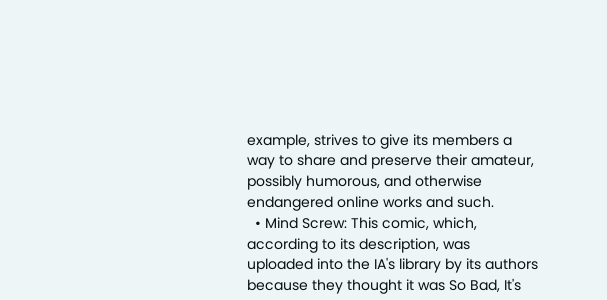example, strives to give its members a way to share and preserve their amateur, possibly humorous, and otherwise endangered online works and such.
  • Mind Screw: This comic, which, according to its description, was uploaded into the IA's library by its authors because they thought it was So Bad, It's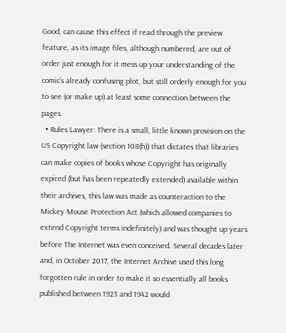Good, can cause this effect if read through the preview feature, as its image files, although numbered, are out of order just enough for it mess up your understanding of the comic's already confusing plot, but still orderly enough for you to see (or make up) at least some connection between the pages.
  • Rules Lawyer: There is a small, little known provision on the US Copyright law (section 108(h)) that dictates that libraries can make copies of books whose Copyright has originally expired (but has been repeatedly extended) available within their archives, this law was made as counteraction to the Mickey Mouse Protection Act (which allowed companies to extend Copyright terms indefinitely) and was thought up years before The Internet was even conceived. Several decades later and, in October 2017, the Internet Archive used this long forgotten rule in order to make it so essentially all books published between 1923 and 1942 would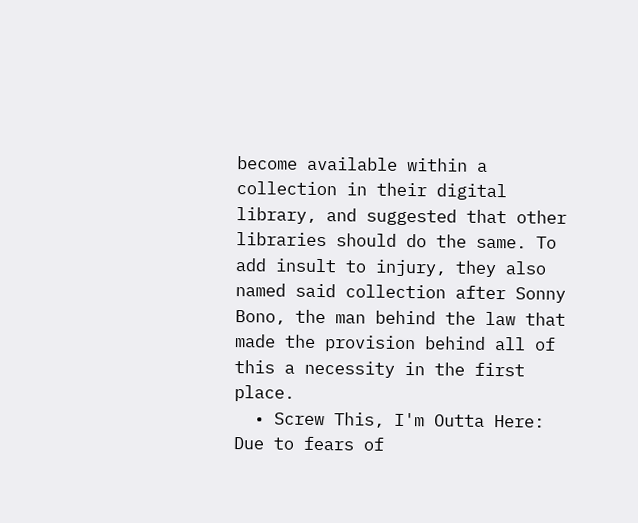become available within a collection in their digital library, and suggested that other libraries should do the same. To add insult to injury, they also named said collection after Sonny Bono, the man behind the law that made the provision behind all of this a necessity in the first place.
  • Screw This, I'm Outta Here: Due to fears of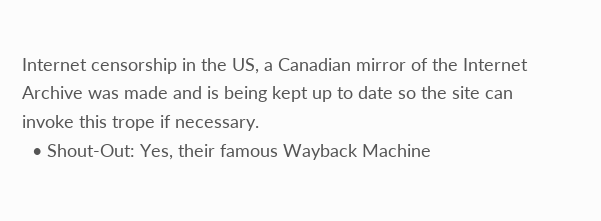Internet censorship in the US, a Canadian mirror of the Internet Archive was made and is being kept up to date so the site can invoke this trope if necessary.
  • Shout-Out: Yes, their famous Wayback Machine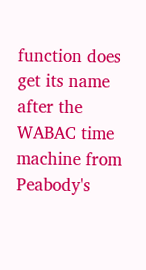function does get its name after the WABAC time machine from Peabody's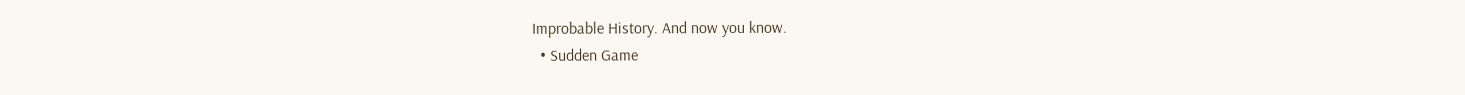Improbable History. And now you know.
  • Sudden Game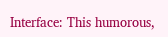Interface: This humorous,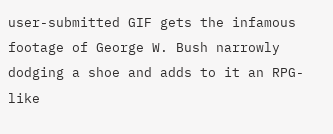user-submitted GIF gets the infamous footage of George W. Bush narrowly dodging a shoe and adds to it an RPG-like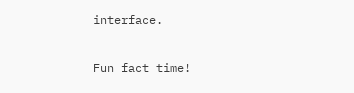interface.

Fun fact time!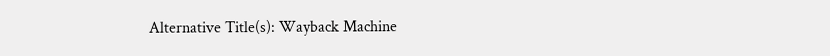Alternative Title(s): Wayback Machine